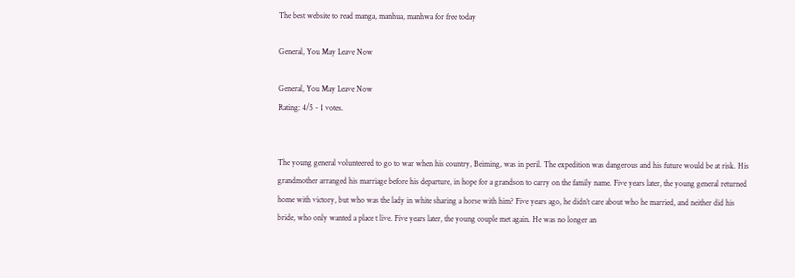The best website to read manga, manhua, manhwa for free today

General, You May Leave Now

General, You May Leave Now
Rating: 4/5 - 1 votes.


The young general volunteered to go to war when his country, Beiming, was in peril. The expedition was dangerous and his future would be at risk. His grandmother arranged his marriage before his departure, in hope for a grandson to carry on the family name. Five years later, the young general returned home with victory, but who was the lady in white sharing a horse with him? Five years ago, he didn’t care about who he married, and neither did his bride, who only wanted a place t live. Five years later, the young couple met again. He was no longer an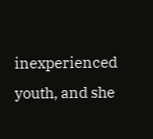inexperienced youth, and she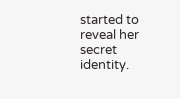started to reveal her secret identity.